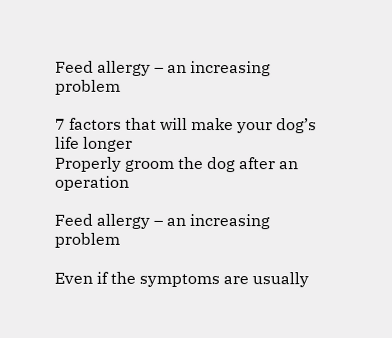Feed allergy – an increasing problem

7 factors that will make your dog’s life longer
Properly groom the dog after an operation

Feed allergy – an increasing problem

Even if the symptoms are usually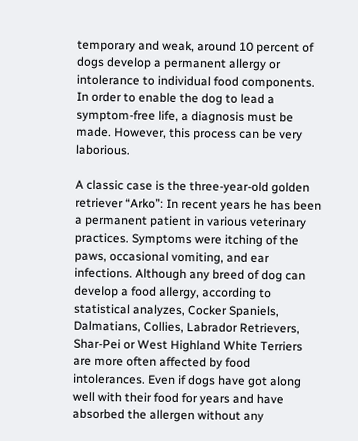temporary and weak, around 10 percent of dogs develop a permanent allergy or intolerance to individual food components. In order to enable the dog to lead a symptom-free life, a diagnosis must be made. However, this process can be very laborious.

A classic case is the three-year-old golden retriever “Arko”: In recent years he has been a permanent patient in various veterinary practices. Symptoms were itching of the paws, occasional vomiting, and ear infections. Although any breed of dog can develop a food allergy, according to statistical analyzes, Cocker Spaniels, Dalmatians, Collies, Labrador Retrievers, Shar-Pei or West Highland White Terriers are more often affected by food intolerances. Even if dogs have got along well with their food for years and have absorbed the allergen without any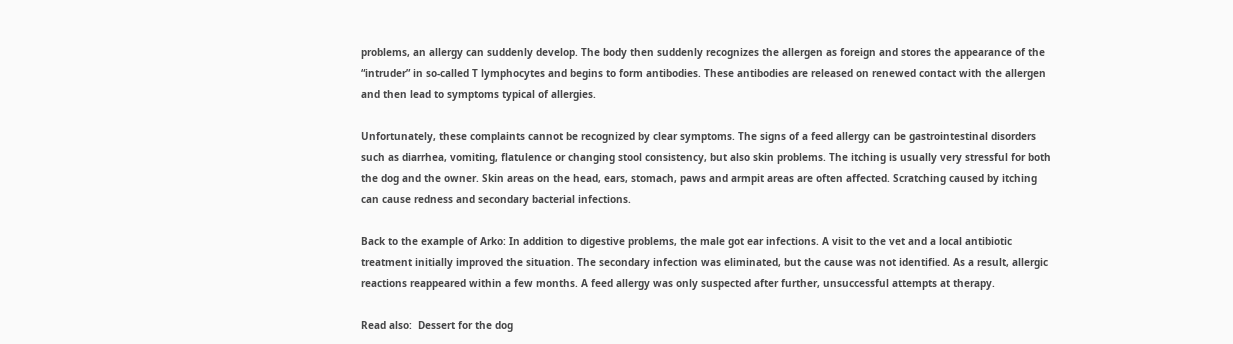problems, an allergy can suddenly develop. The body then suddenly recognizes the allergen as foreign and stores the appearance of the “intruder” in so-called T lymphocytes and begins to form antibodies. These antibodies are released on renewed contact with the allergen and then lead to symptoms typical of allergies.

Unfortunately, these complaints cannot be recognized by clear symptoms. The signs of a feed allergy can be gastrointestinal disorders such as diarrhea, vomiting, flatulence or changing stool consistency, but also skin problems. The itching is usually very stressful for both the dog and the owner. Skin areas on the head, ears, stomach, paws and armpit areas are often affected. Scratching caused by itching can cause redness and secondary bacterial infections.

Back to the example of Arko: In addition to digestive problems, the male got ear infections. A visit to the vet and a local antibiotic treatment initially improved the situation. The secondary infection was eliminated, but the cause was not identified. As a result, allergic reactions reappeared within a few months. A feed allergy was only suspected after further, unsuccessful attempts at therapy.

Read also:  Dessert for the dog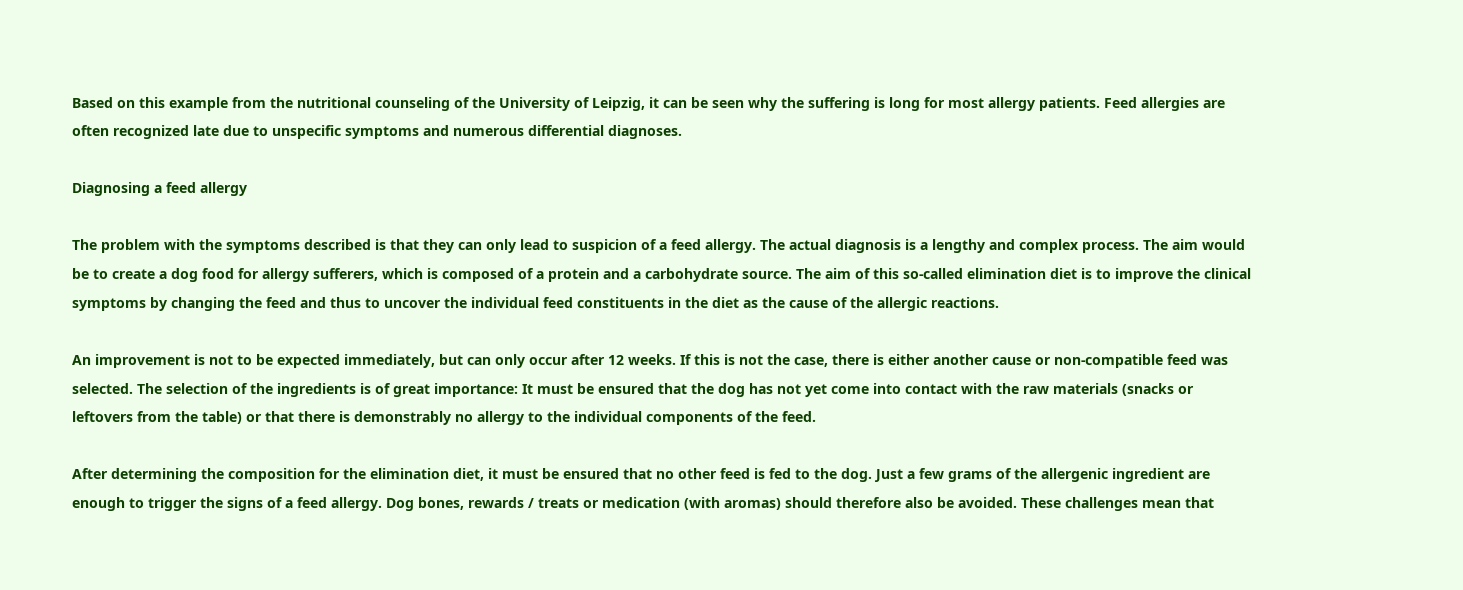Based on this example from the nutritional counseling of the University of Leipzig, it can be seen why the suffering is long for most allergy patients. Feed allergies are often recognized late due to unspecific symptoms and numerous differential diagnoses.

Diagnosing a feed allergy

The problem with the symptoms described is that they can only lead to suspicion of a feed allergy. The actual diagnosis is a lengthy and complex process. The aim would be to create a dog food for allergy sufferers, which is composed of a protein and a carbohydrate source. The aim of this so-called elimination diet is to improve the clinical symptoms by changing the feed and thus to uncover the individual feed constituents in the diet as the cause of the allergic reactions.

An improvement is not to be expected immediately, but can only occur after 12 weeks. If this is not the case, there is either another cause or non-compatible feed was selected. The selection of the ingredients is of great importance: It must be ensured that the dog has not yet come into contact with the raw materials (snacks or leftovers from the table) or that there is demonstrably no allergy to the individual components of the feed.

After determining the composition for the elimination diet, it must be ensured that no other feed is fed to the dog. Just a few grams of the allergenic ingredient are enough to trigger the signs of a feed allergy. Dog bones, rewards / treats or medication (with aromas) should therefore also be avoided. These challenges mean that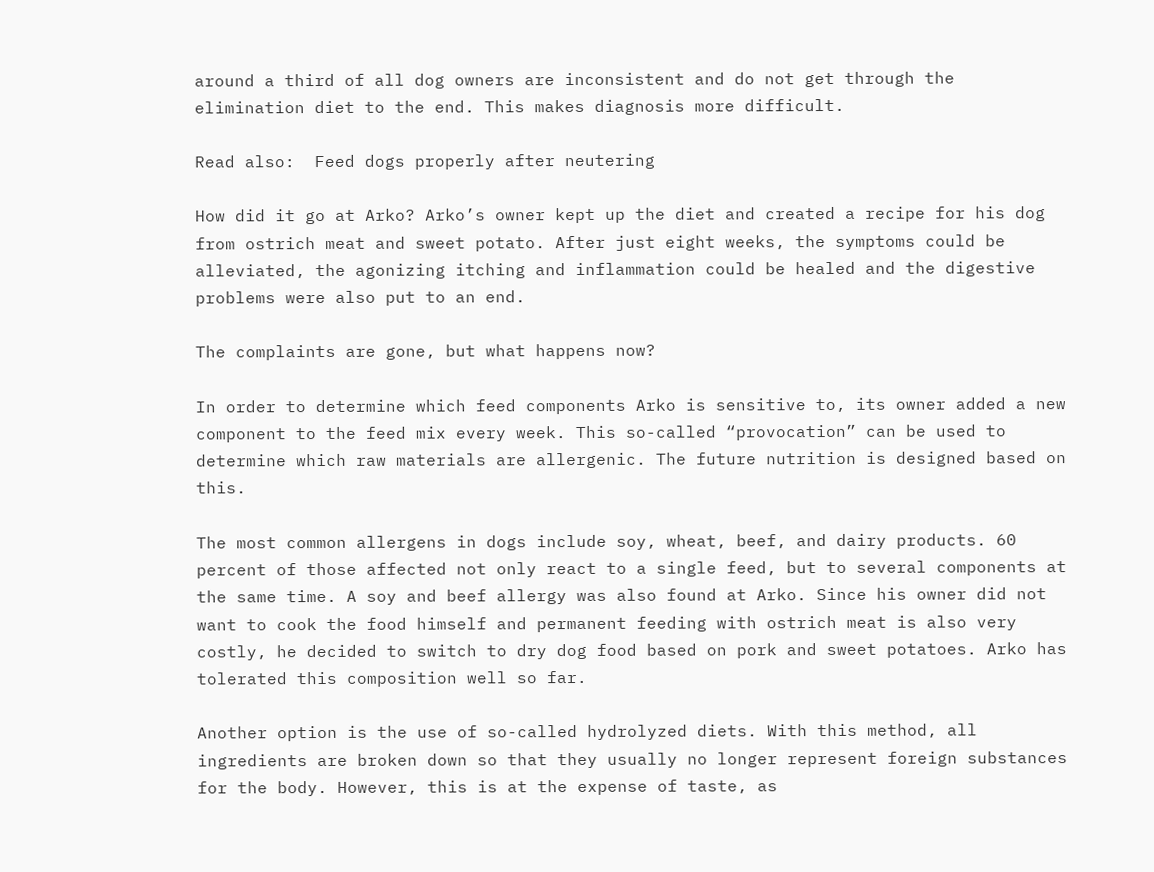around a third of all dog owners are inconsistent and do not get through the elimination diet to the end. This makes diagnosis more difficult.

Read also:  Feed dogs properly after neutering

How did it go at Arko? Arko’s owner kept up the diet and created a recipe for his dog from ostrich meat and sweet potato. After just eight weeks, the symptoms could be alleviated, the agonizing itching and inflammation could be healed and the digestive problems were also put to an end.

The complaints are gone, but what happens now?

In order to determine which feed components Arko is sensitive to, its owner added a new component to the feed mix every week. This so-called “provocation” can be used to determine which raw materials are allergenic. The future nutrition is designed based on this.

The most common allergens in dogs include soy, wheat, beef, and dairy products. 60 percent of those affected not only react to a single feed, but to several components at the same time. A soy and beef allergy was also found at Arko. Since his owner did not want to cook the food himself and permanent feeding with ostrich meat is also very costly, he decided to switch to dry dog food based on pork and sweet potatoes. Arko has tolerated this composition well so far.

Another option is the use of so-called hydrolyzed diets. With this method, all ingredients are broken down so that they usually no longer represent foreign substances for the body. However, this is at the expense of taste, as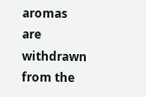aromas are withdrawn from the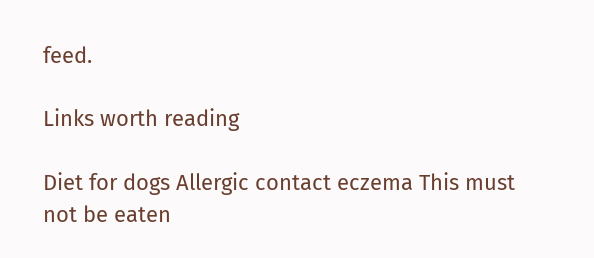feed.

Links worth reading

Diet for dogs Allergic contact eczema This must not be eaten